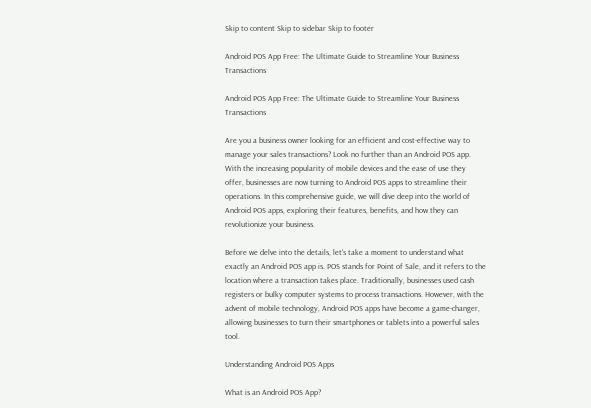Skip to content Skip to sidebar Skip to footer

Android POS App Free: The Ultimate Guide to Streamline Your Business Transactions

Android POS App Free: The Ultimate Guide to Streamline Your Business Transactions

Are you a business owner looking for an efficient and cost-effective way to manage your sales transactions? Look no further than an Android POS app. With the increasing popularity of mobile devices and the ease of use they offer, businesses are now turning to Android POS apps to streamline their operations. In this comprehensive guide, we will dive deep into the world of Android POS apps, exploring their features, benefits, and how they can revolutionize your business.

Before we delve into the details, let's take a moment to understand what exactly an Android POS app is. POS stands for Point of Sale, and it refers to the location where a transaction takes place. Traditionally, businesses used cash registers or bulky computer systems to process transactions. However, with the advent of mobile technology, Android POS apps have become a game-changer, allowing businesses to turn their smartphones or tablets into a powerful sales tool.

Understanding Android POS Apps

What is an Android POS App?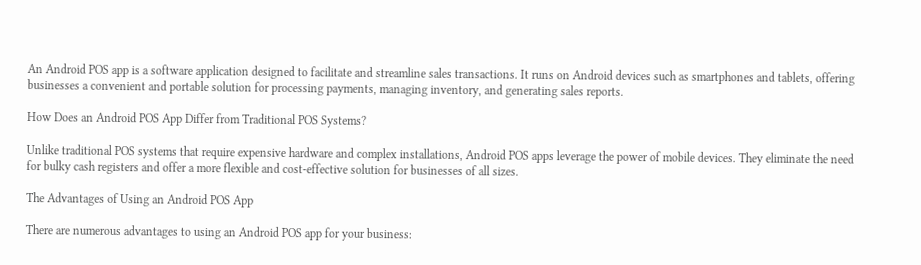An Android POS app is a software application designed to facilitate and streamline sales transactions. It runs on Android devices such as smartphones and tablets, offering businesses a convenient and portable solution for processing payments, managing inventory, and generating sales reports.

How Does an Android POS App Differ from Traditional POS Systems?

Unlike traditional POS systems that require expensive hardware and complex installations, Android POS apps leverage the power of mobile devices. They eliminate the need for bulky cash registers and offer a more flexible and cost-effective solution for businesses of all sizes.

The Advantages of Using an Android POS App

There are numerous advantages to using an Android POS app for your business: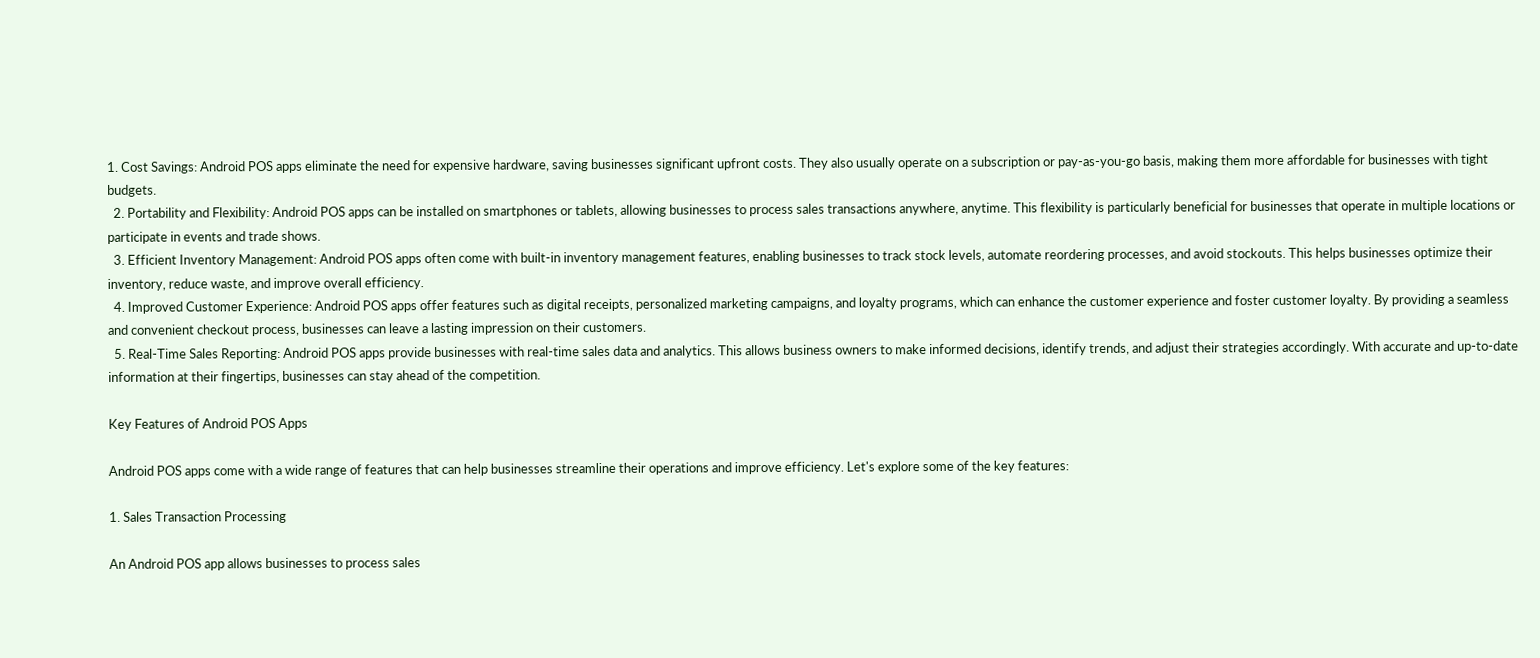1. Cost Savings: Android POS apps eliminate the need for expensive hardware, saving businesses significant upfront costs. They also usually operate on a subscription or pay-as-you-go basis, making them more affordable for businesses with tight budgets.
  2. Portability and Flexibility: Android POS apps can be installed on smartphones or tablets, allowing businesses to process sales transactions anywhere, anytime. This flexibility is particularly beneficial for businesses that operate in multiple locations or participate in events and trade shows.
  3. Efficient Inventory Management: Android POS apps often come with built-in inventory management features, enabling businesses to track stock levels, automate reordering processes, and avoid stockouts. This helps businesses optimize their inventory, reduce waste, and improve overall efficiency.
  4. Improved Customer Experience: Android POS apps offer features such as digital receipts, personalized marketing campaigns, and loyalty programs, which can enhance the customer experience and foster customer loyalty. By providing a seamless and convenient checkout process, businesses can leave a lasting impression on their customers.
  5. Real-Time Sales Reporting: Android POS apps provide businesses with real-time sales data and analytics. This allows business owners to make informed decisions, identify trends, and adjust their strategies accordingly. With accurate and up-to-date information at their fingertips, businesses can stay ahead of the competition.

Key Features of Android POS Apps

Android POS apps come with a wide range of features that can help businesses streamline their operations and improve efficiency. Let's explore some of the key features:

1. Sales Transaction Processing

An Android POS app allows businesses to process sales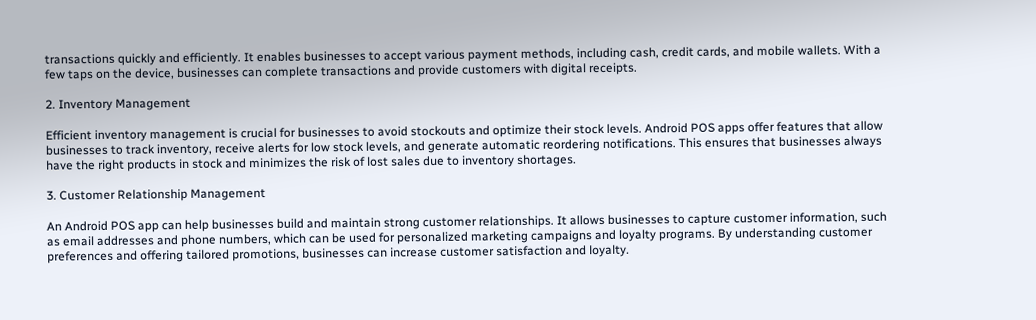transactions quickly and efficiently. It enables businesses to accept various payment methods, including cash, credit cards, and mobile wallets. With a few taps on the device, businesses can complete transactions and provide customers with digital receipts.

2. Inventory Management

Efficient inventory management is crucial for businesses to avoid stockouts and optimize their stock levels. Android POS apps offer features that allow businesses to track inventory, receive alerts for low stock levels, and generate automatic reordering notifications. This ensures that businesses always have the right products in stock and minimizes the risk of lost sales due to inventory shortages.

3. Customer Relationship Management

An Android POS app can help businesses build and maintain strong customer relationships. It allows businesses to capture customer information, such as email addresses and phone numbers, which can be used for personalized marketing campaigns and loyalty programs. By understanding customer preferences and offering tailored promotions, businesses can increase customer satisfaction and loyalty.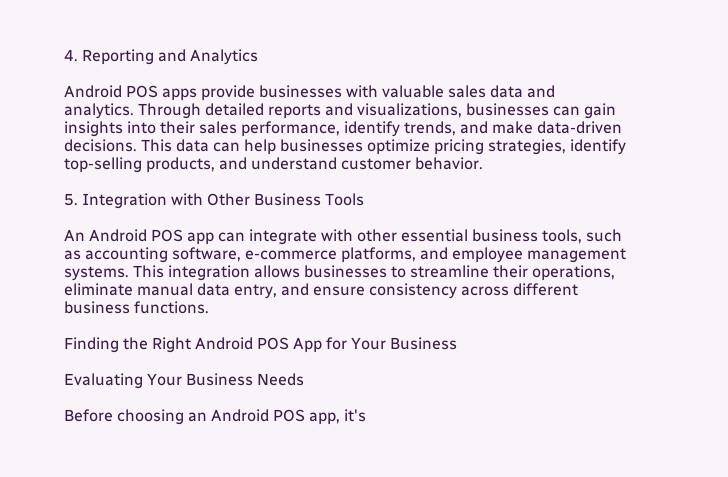4. Reporting and Analytics

Android POS apps provide businesses with valuable sales data and analytics. Through detailed reports and visualizations, businesses can gain insights into their sales performance, identify trends, and make data-driven decisions. This data can help businesses optimize pricing strategies, identify top-selling products, and understand customer behavior.

5. Integration with Other Business Tools

An Android POS app can integrate with other essential business tools, such as accounting software, e-commerce platforms, and employee management systems. This integration allows businesses to streamline their operations, eliminate manual data entry, and ensure consistency across different business functions.

Finding the Right Android POS App for Your Business

Evaluating Your Business Needs

Before choosing an Android POS app, it's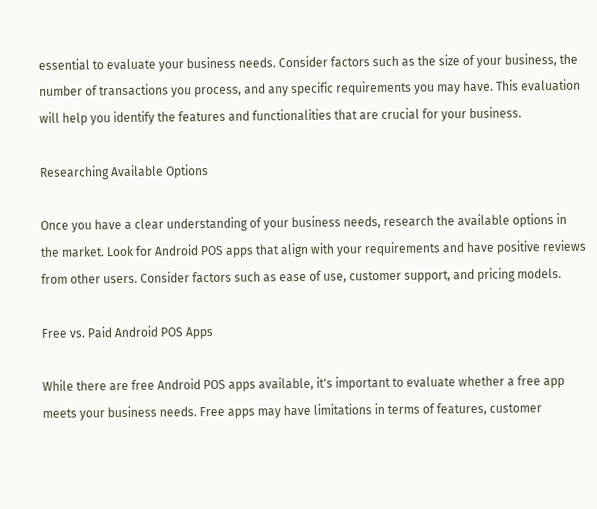essential to evaluate your business needs. Consider factors such as the size of your business, the number of transactions you process, and any specific requirements you may have. This evaluation will help you identify the features and functionalities that are crucial for your business.

Researching Available Options

Once you have a clear understanding of your business needs, research the available options in the market. Look for Android POS apps that align with your requirements and have positive reviews from other users. Consider factors such as ease of use, customer support, and pricing models.

Free vs. Paid Android POS Apps

While there are free Android POS apps available, it's important to evaluate whether a free app meets your business needs. Free apps may have limitations in terms of features, customer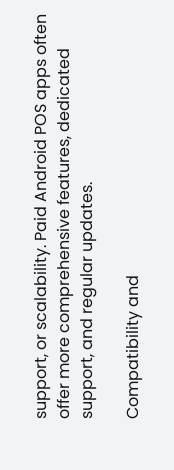support, or scalability. Paid Android POS apps often offer more comprehensive features, dedicated support, and regular updates.

Compatibility and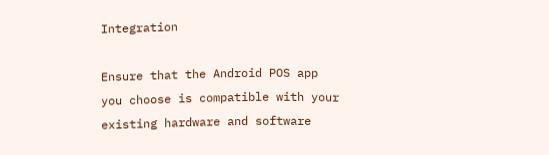Integration

Ensure that the Android POS app you choose is compatible with your existing hardware and software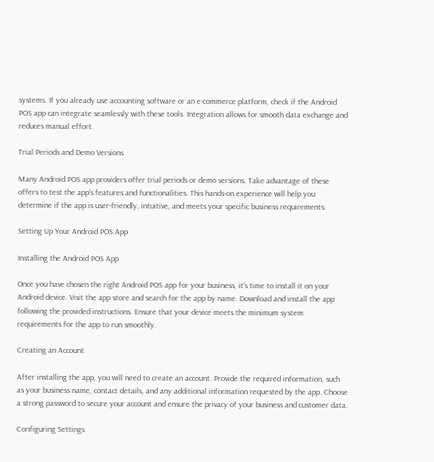systems. If you already use accounting software or an e-commerce platform, check if the Android POS app can integrate seamlessly with these tools. Integration allows for smooth data exchange and reduces manual effort.

Trial Periods and Demo Versions

Many Android POS app providers offer trial periods or demo versions. Take advantage of these offers to test the app's features and functionalities. This hands-on experience will help you determine if the app is user-friendly, intuitive, and meets your specific business requirements.

Setting Up Your Android POS App

Installing the Android POS App

Once you have chosen the right Android POS app for your business, it's time to install it on your Android device. Visit the app store and search for the app by name. Download and install the app following the provided instructions. Ensure that your device meets the minimum system requirements for the app to run smoothly.

Creating an Account

After installing the app, you will need to create an account. Provide the required information, such as your business name, contact details, and any additional information requested by the app. Choose a strong password to secure your account and ensure the privacy of your business and customer data.

Configuring Settings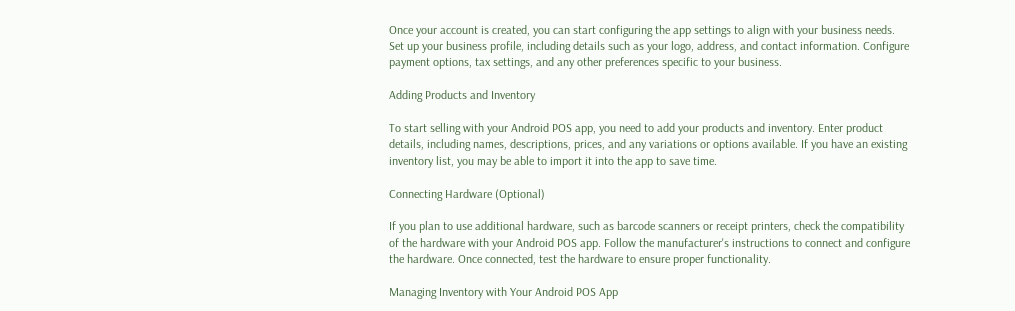Once your account is created, you can start configuring the app settings to align with your business needs. Set up your business profile, including details such as your logo, address, and contact information. Configure payment options, tax settings, and any other preferences specific to your business.

Adding Products and Inventory

To start selling with your Android POS app, you need to add your products and inventory. Enter product details, including names, descriptions, prices, and any variations or options available. If you have an existing inventory list, you may be able to import it into the app to save time.

Connecting Hardware (Optional)

If you plan to use additional hardware, such as barcode scanners or receipt printers, check the compatibility of the hardware with your Android POS app. Follow the manufacturer's instructions to connect and configure the hardware. Once connected, test the hardware to ensure proper functionality.

Managing Inventory with Your Android POS App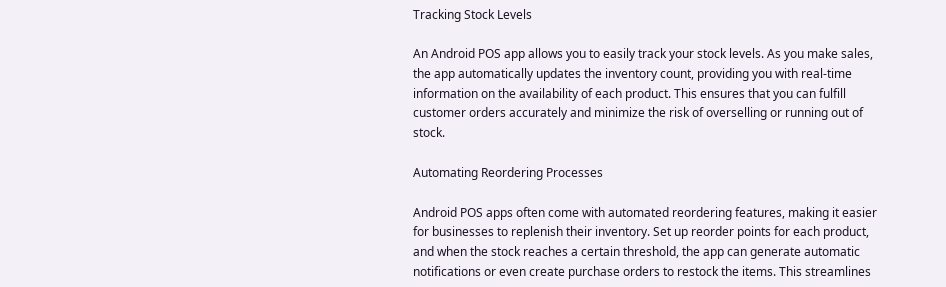Tracking Stock Levels

An Android POS app allows you to easily track your stock levels. As you make sales, the app automatically updates the inventory count, providing you with real-time information on the availability of each product. This ensures that you can fulfill customer orders accurately and minimize the risk of overselling or running out of stock.

Automating Reordering Processes

Android POS apps often come with automated reordering features, making it easier for businesses to replenish their inventory. Set up reorder points for each product, and when the stock reaches a certain threshold, the app can generate automatic notifications or even create purchase orders to restock the items. This streamlines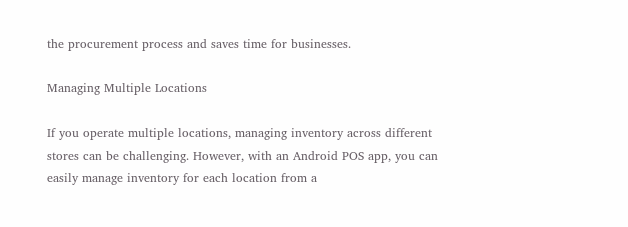the procurement process and saves time for businesses.

Managing Multiple Locations

If you operate multiple locations, managing inventory across different stores can be challenging. However, with an Android POS app, you can easily manage inventory for each location from a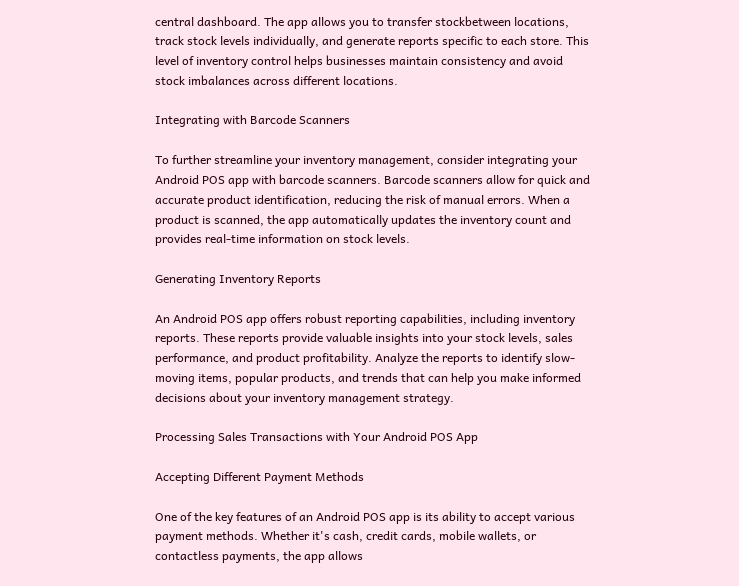central dashboard. The app allows you to transfer stockbetween locations, track stock levels individually, and generate reports specific to each store. This level of inventory control helps businesses maintain consistency and avoid stock imbalances across different locations.

Integrating with Barcode Scanners

To further streamline your inventory management, consider integrating your Android POS app with barcode scanners. Barcode scanners allow for quick and accurate product identification, reducing the risk of manual errors. When a product is scanned, the app automatically updates the inventory count and provides real-time information on stock levels.

Generating Inventory Reports

An Android POS app offers robust reporting capabilities, including inventory reports. These reports provide valuable insights into your stock levels, sales performance, and product profitability. Analyze the reports to identify slow-moving items, popular products, and trends that can help you make informed decisions about your inventory management strategy.

Processing Sales Transactions with Your Android POS App

Accepting Different Payment Methods

One of the key features of an Android POS app is its ability to accept various payment methods. Whether it's cash, credit cards, mobile wallets, or contactless payments, the app allows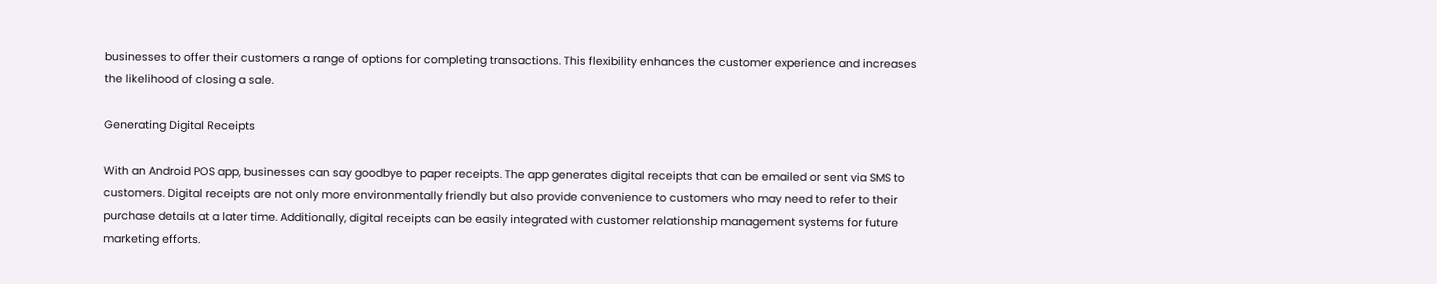businesses to offer their customers a range of options for completing transactions. This flexibility enhances the customer experience and increases the likelihood of closing a sale.

Generating Digital Receipts

With an Android POS app, businesses can say goodbye to paper receipts. The app generates digital receipts that can be emailed or sent via SMS to customers. Digital receipts are not only more environmentally friendly but also provide convenience to customers who may need to refer to their purchase details at a later time. Additionally, digital receipts can be easily integrated with customer relationship management systems for future marketing efforts.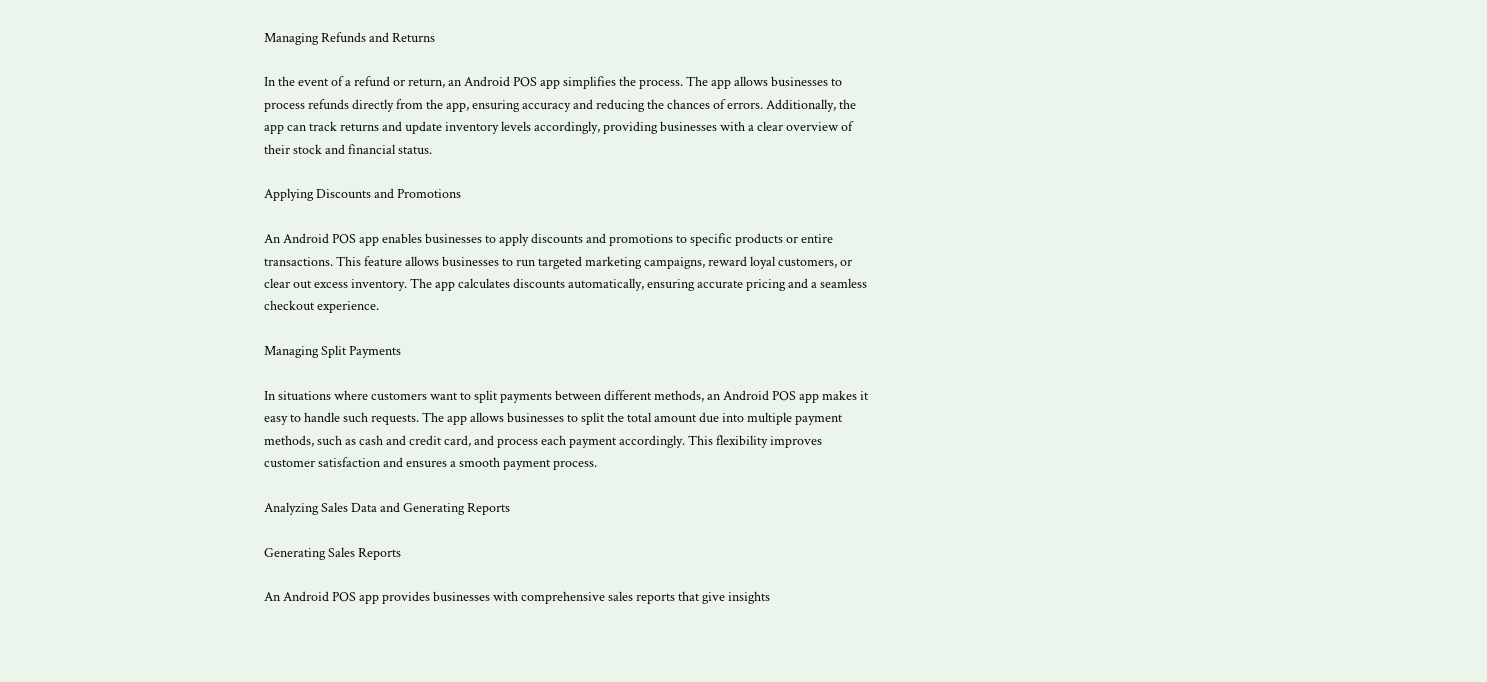Managing Refunds and Returns

In the event of a refund or return, an Android POS app simplifies the process. The app allows businesses to process refunds directly from the app, ensuring accuracy and reducing the chances of errors. Additionally, the app can track returns and update inventory levels accordingly, providing businesses with a clear overview of their stock and financial status.

Applying Discounts and Promotions

An Android POS app enables businesses to apply discounts and promotions to specific products or entire transactions. This feature allows businesses to run targeted marketing campaigns, reward loyal customers, or clear out excess inventory. The app calculates discounts automatically, ensuring accurate pricing and a seamless checkout experience.

Managing Split Payments

In situations where customers want to split payments between different methods, an Android POS app makes it easy to handle such requests. The app allows businesses to split the total amount due into multiple payment methods, such as cash and credit card, and process each payment accordingly. This flexibility improves customer satisfaction and ensures a smooth payment process.

Analyzing Sales Data and Generating Reports

Generating Sales Reports

An Android POS app provides businesses with comprehensive sales reports that give insights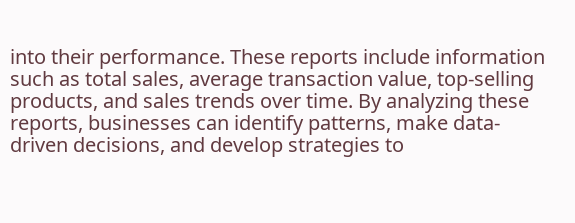into their performance. These reports include information such as total sales, average transaction value, top-selling products, and sales trends over time. By analyzing these reports, businesses can identify patterns, make data-driven decisions, and develop strategies to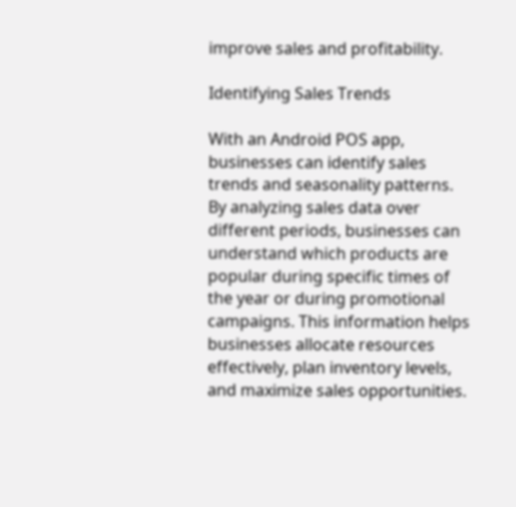improve sales and profitability.

Identifying Sales Trends

With an Android POS app, businesses can identify sales trends and seasonality patterns. By analyzing sales data over different periods, businesses can understand which products are popular during specific times of the year or during promotional campaigns. This information helps businesses allocate resources effectively, plan inventory levels, and maximize sales opportunities.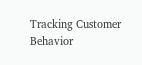Tracking Customer Behavior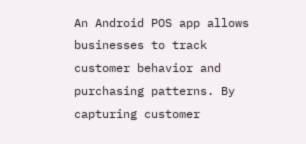An Android POS app allows businesses to track customer behavior and purchasing patterns. By capturing customer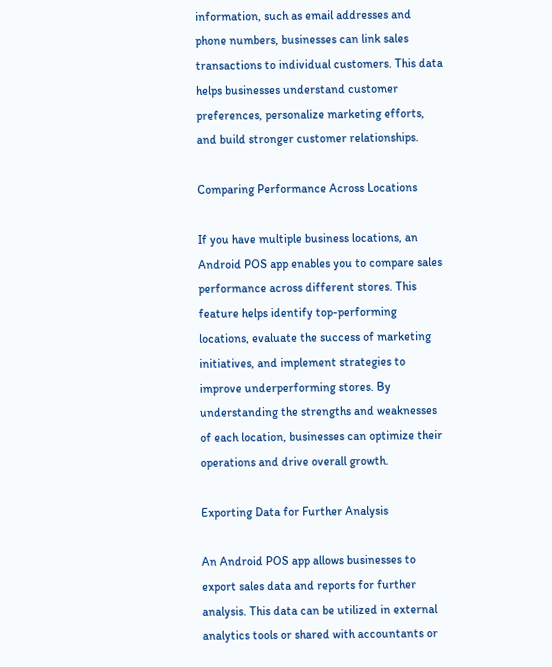information, such as email addresses and phone numbers, businesses can link sales transactions to individual customers. This data helps businesses understand customer preferences, personalize marketing efforts, and build stronger customer relationships.

Comparing Performance Across Locations

If you have multiple business locations, an Android POS app enables you to compare sales performance across different stores. This feature helps identify top-performing locations, evaluate the success of marketing initiatives, and implement strategies to improve underperforming stores. By understanding the strengths and weaknesses of each location, businesses can optimize their operations and drive overall growth.

Exporting Data for Further Analysis

An Android POS app allows businesses to export sales data and reports for further analysis. This data can be utilized in external analytics tools or shared with accountants or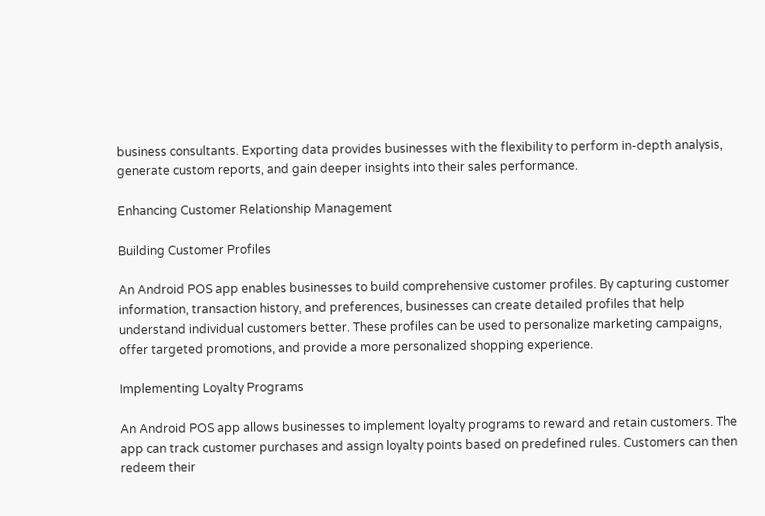business consultants. Exporting data provides businesses with the flexibility to perform in-depth analysis, generate custom reports, and gain deeper insights into their sales performance.

Enhancing Customer Relationship Management

Building Customer Profiles

An Android POS app enables businesses to build comprehensive customer profiles. By capturing customer information, transaction history, and preferences, businesses can create detailed profiles that help understand individual customers better. These profiles can be used to personalize marketing campaigns, offer targeted promotions, and provide a more personalized shopping experience.

Implementing Loyalty Programs

An Android POS app allows businesses to implement loyalty programs to reward and retain customers. The app can track customer purchases and assign loyalty points based on predefined rules. Customers can then redeem their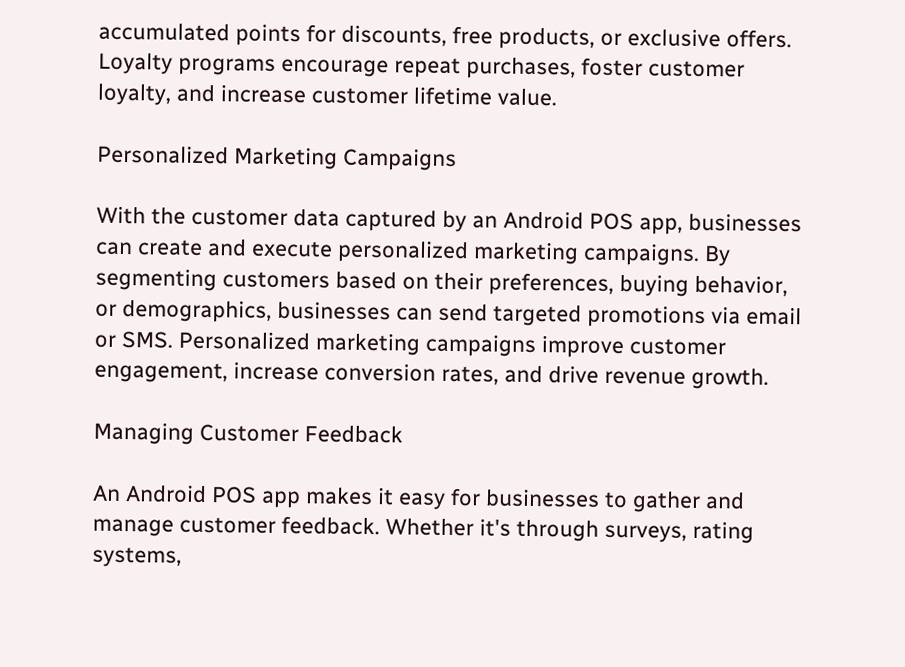accumulated points for discounts, free products, or exclusive offers. Loyalty programs encourage repeat purchases, foster customer loyalty, and increase customer lifetime value.

Personalized Marketing Campaigns

With the customer data captured by an Android POS app, businesses can create and execute personalized marketing campaigns. By segmenting customers based on their preferences, buying behavior, or demographics, businesses can send targeted promotions via email or SMS. Personalized marketing campaigns improve customer engagement, increase conversion rates, and drive revenue growth.

Managing Customer Feedback

An Android POS app makes it easy for businesses to gather and manage customer feedback. Whether it's through surveys, rating systems,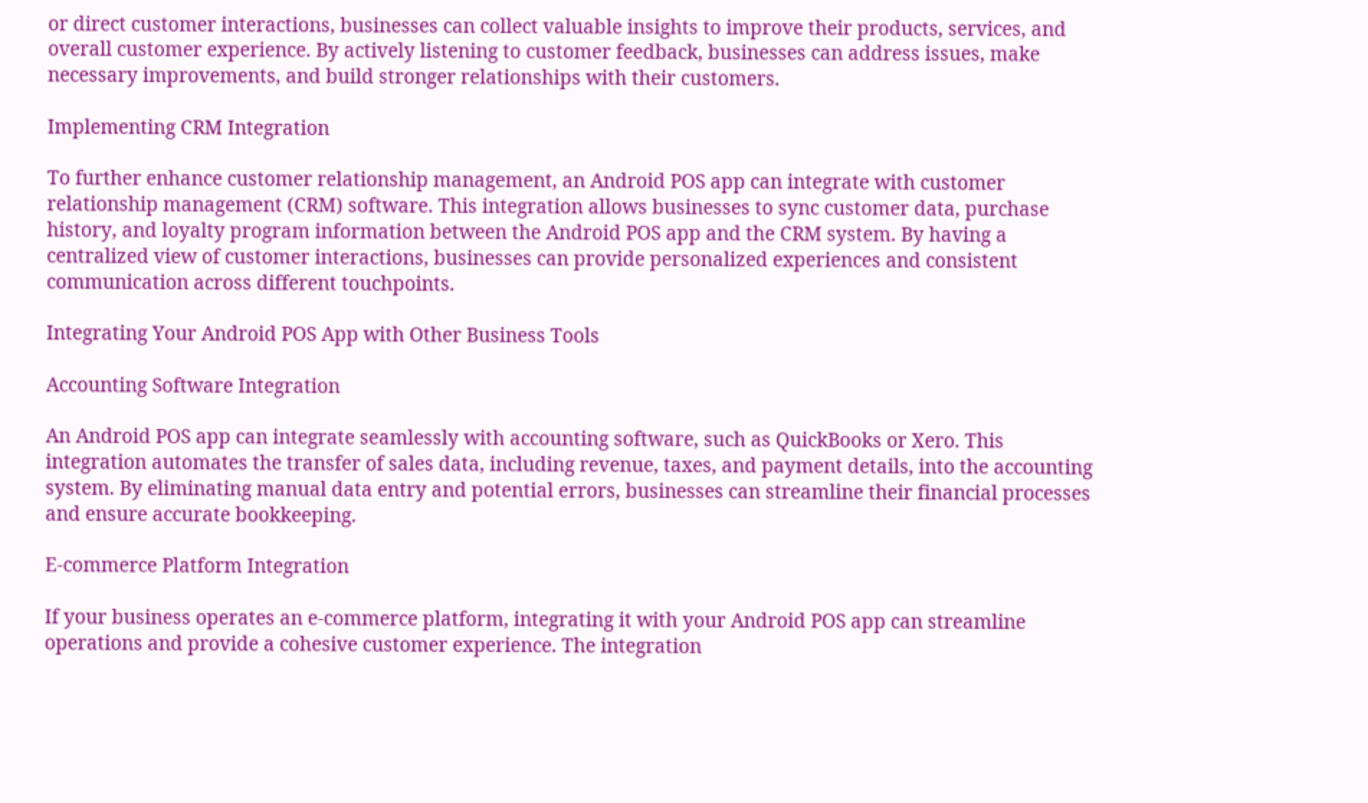or direct customer interactions, businesses can collect valuable insights to improve their products, services, and overall customer experience. By actively listening to customer feedback, businesses can address issues, make necessary improvements, and build stronger relationships with their customers.

Implementing CRM Integration

To further enhance customer relationship management, an Android POS app can integrate with customer relationship management (CRM) software. This integration allows businesses to sync customer data, purchase history, and loyalty program information between the Android POS app and the CRM system. By having a centralized view of customer interactions, businesses can provide personalized experiences and consistent communication across different touchpoints.

Integrating Your Android POS App with Other Business Tools

Accounting Software Integration

An Android POS app can integrate seamlessly with accounting software, such as QuickBooks or Xero. This integration automates the transfer of sales data, including revenue, taxes, and payment details, into the accounting system. By eliminating manual data entry and potential errors, businesses can streamline their financial processes and ensure accurate bookkeeping.

E-commerce Platform Integration

If your business operates an e-commerce platform, integrating it with your Android POS app can streamline operations and provide a cohesive customer experience. The integration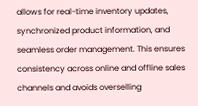allows for real-time inventory updates, synchronized product information, and seamless order management. This ensures consistency across online and offline sales channels and avoids overselling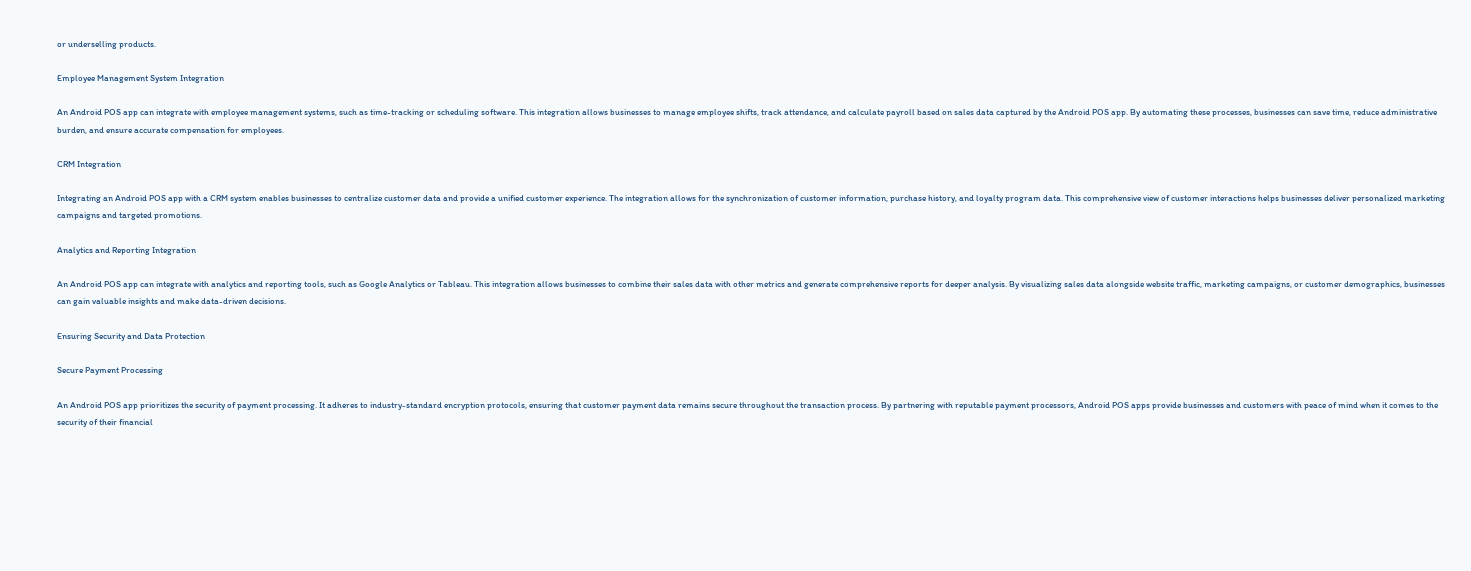or underselling products.

Employee Management System Integration

An Android POS app can integrate with employee management systems, such as time-tracking or scheduling software. This integration allows businesses to manage employee shifts, track attendance, and calculate payroll based on sales data captured by the Android POS app. By automating these processes, businesses can save time, reduce administrative burden, and ensure accurate compensation for employees.

CRM Integration

Integrating an Android POS app with a CRM system enables businesses to centralize customer data and provide a unified customer experience. The integration allows for the synchronization of customer information, purchase history, and loyalty program data. This comprehensive view of customer interactions helps businesses deliver personalized marketing campaigns and targeted promotions.

Analytics and Reporting Integration

An Android POS app can integrate with analytics and reporting tools, such as Google Analytics or Tableau. This integration allows businesses to combine their sales data with other metrics and generate comprehensive reports for deeper analysis. By visualizing sales data alongside website traffic, marketing campaigns, or customer demographics, businesses can gain valuable insights and make data-driven decisions.

Ensuring Security and Data Protection

Secure Payment Processing

An Android POS app prioritizes the security of payment processing. It adheres to industry-standard encryption protocols, ensuring that customer payment data remains secure throughout the transaction process. By partnering with reputable payment processors, Android POS apps provide businesses and customers with peace of mind when it comes to the security of their financial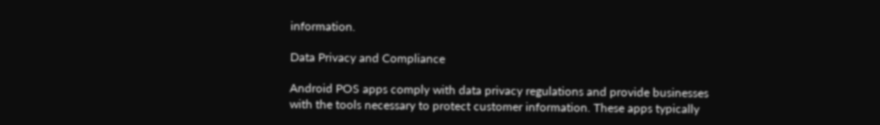information.

Data Privacy and Compliance

Android POS apps comply with data privacy regulations and provide businesses with the tools necessary to protect customer information. These apps typically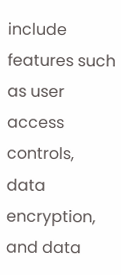include features such as user access controls, data encryption, and data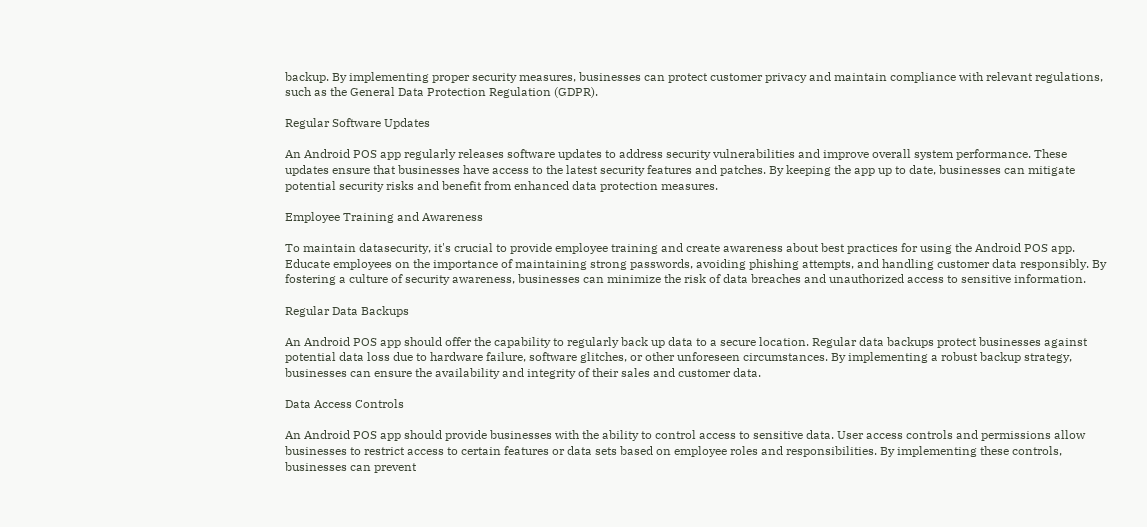backup. By implementing proper security measures, businesses can protect customer privacy and maintain compliance with relevant regulations, such as the General Data Protection Regulation (GDPR).

Regular Software Updates

An Android POS app regularly releases software updates to address security vulnerabilities and improve overall system performance. These updates ensure that businesses have access to the latest security features and patches. By keeping the app up to date, businesses can mitigate potential security risks and benefit from enhanced data protection measures.

Employee Training and Awareness

To maintain datasecurity, it's crucial to provide employee training and create awareness about best practices for using the Android POS app. Educate employees on the importance of maintaining strong passwords, avoiding phishing attempts, and handling customer data responsibly. By fostering a culture of security awareness, businesses can minimize the risk of data breaches and unauthorized access to sensitive information.

Regular Data Backups

An Android POS app should offer the capability to regularly back up data to a secure location. Regular data backups protect businesses against potential data loss due to hardware failure, software glitches, or other unforeseen circumstances. By implementing a robust backup strategy, businesses can ensure the availability and integrity of their sales and customer data.

Data Access Controls

An Android POS app should provide businesses with the ability to control access to sensitive data. User access controls and permissions allow businesses to restrict access to certain features or data sets based on employee roles and responsibilities. By implementing these controls, businesses can prevent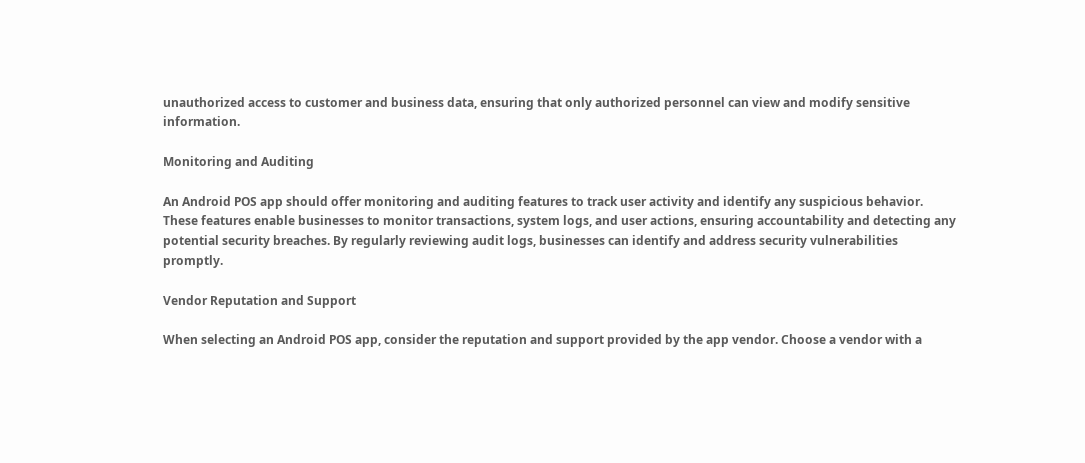unauthorized access to customer and business data, ensuring that only authorized personnel can view and modify sensitive information.

Monitoring and Auditing

An Android POS app should offer monitoring and auditing features to track user activity and identify any suspicious behavior. These features enable businesses to monitor transactions, system logs, and user actions, ensuring accountability and detecting any potential security breaches. By regularly reviewing audit logs, businesses can identify and address security vulnerabilities promptly.

Vendor Reputation and Support

When selecting an Android POS app, consider the reputation and support provided by the app vendor. Choose a vendor with a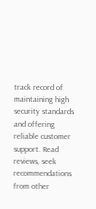track record of maintaining high security standards and offering reliable customer support. Read reviews, seek recommendations from other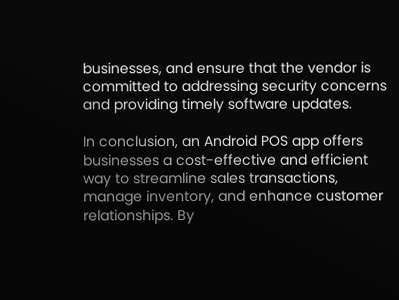businesses, and ensure that the vendor is committed to addressing security concerns and providing timely software updates.

In conclusion, an Android POS app offers businesses a cost-effective and efficient way to streamline sales transactions, manage inventory, and enhance customer relationships. By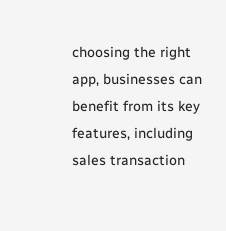choosing the right app, businesses can benefit from its key features, including sales transaction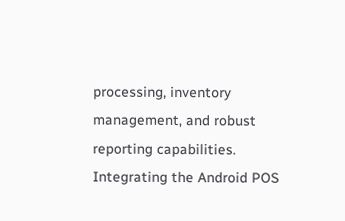processing, inventory management, and robust reporting capabilities. Integrating the Android POS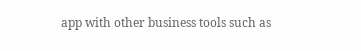app with other business tools such as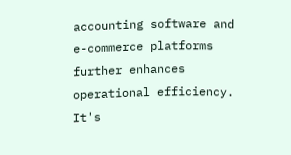accounting software and e-commerce platforms further enhances operational efficiency. It's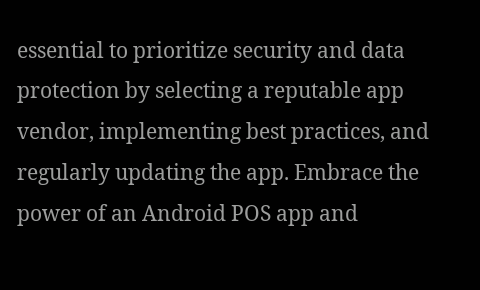essential to prioritize security and data protection by selecting a reputable app vendor, implementing best practices, and regularly updating the app. Embrace the power of an Android POS app and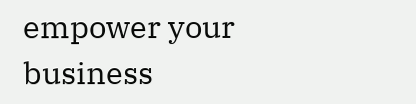empower your business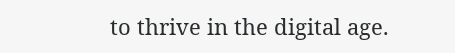to thrive in the digital age.